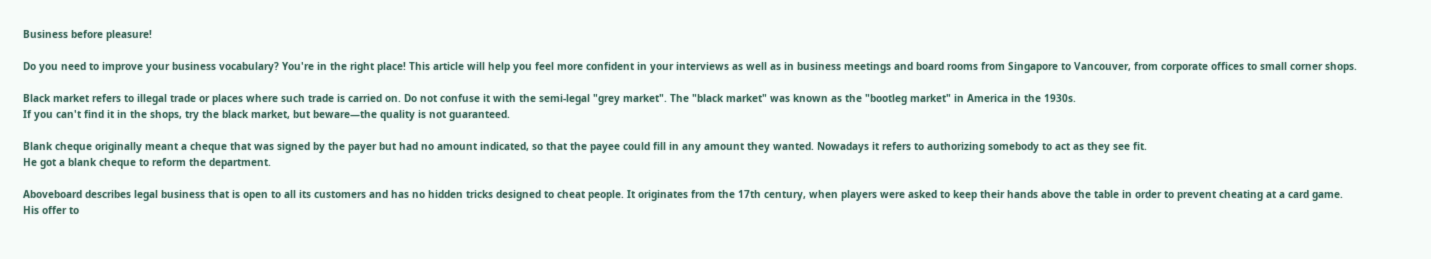Business before pleasure!

Do you need to improve your business vocabulary? You're in the right place! This article will help you feel more confident in your interviews as well as in business meetings and board rooms from Singapore to Vancouver, from corporate offices to small corner shops.

Black market refers to illegal trade or places where such trade is carried on. Do not confuse it with the semi-legal "grey market". The "black market" was known as the "bootleg market" in America in the 1930s.
If you can't find it in the shops, try the black market, but beware—the quality is not guaranteed.

Blank cheque originally meant a cheque that was signed by the payer but had no amount indicated, so that the payee could fill in any amount they wanted. Nowadays it refers to authorizing somebody to act as they see fit.
He got a blank cheque to reform the department.

Aboveboard describes legal business that is open to all its customers and has no hidden tricks designed to cheat people. It originates from the 17th century, when players were asked to keep their hands above the table in order to prevent cheating at a card game.
His offer to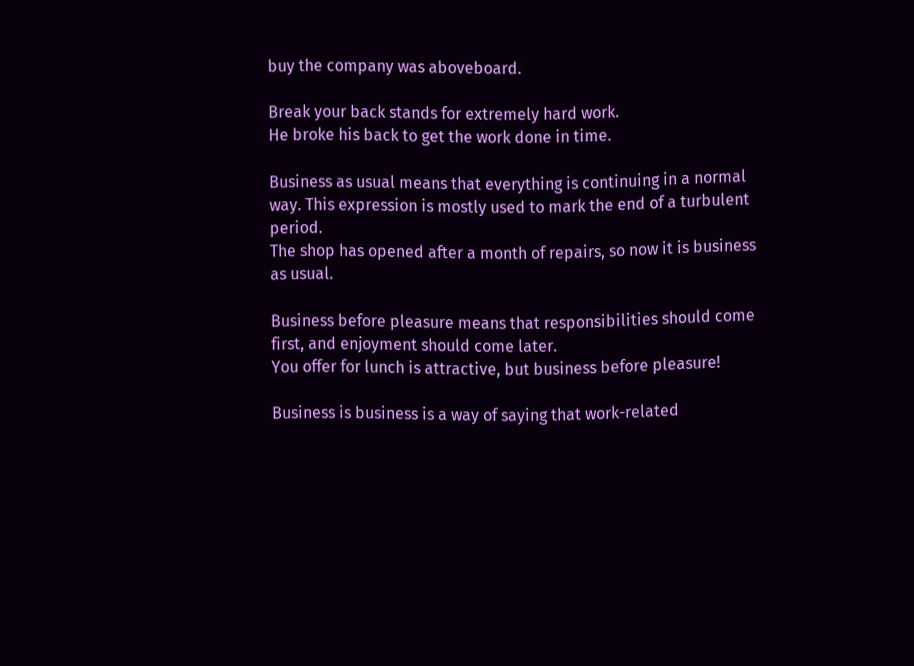buy the company was aboveboard.

Break your back stands for extremely hard work.
He broke his back to get the work done in time.

Business as usual means that everything is continuing in a normal way. This expression is mostly used to mark the end of a turbulent period.
The shop has opened after a month of repairs, so now it is business as usual.

Business before pleasure means that responsibilities should come first, and enjoyment should come later.
You offer for lunch is attractive, but business before pleasure!

Business is business is a way of saying that work-related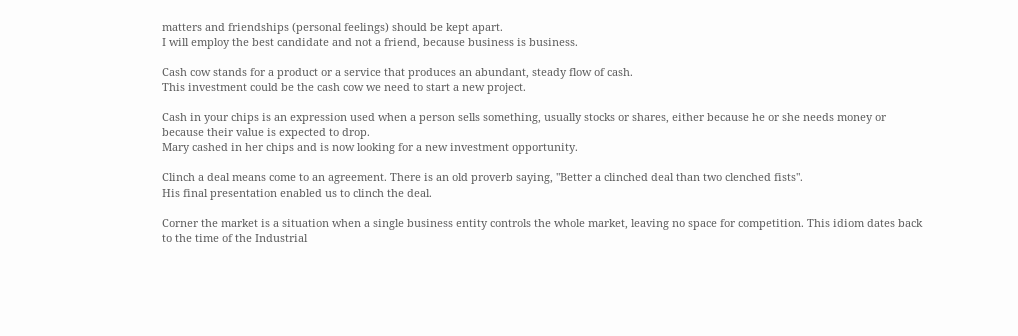matters and friendships (personal feelings) should be kept apart.
I will employ the best candidate and not a friend, because business is business.

Cash cow stands for a product or a service that produces an abundant, steady flow of cash.
This investment could be the cash cow we need to start a new project.

Cash in your chips is an expression used when a person sells something, usually stocks or shares, either because he or she needs money or because their value is expected to drop.
Mary cashed in her chips and is now looking for a new investment opportunity.

Clinch a deal means come to an agreement. There is an old proverb saying, "Better a clinched deal than two clenched fists".
His final presentation enabled us to clinch the deal.

Corner the market is a situation when a single business entity controls the whole market, leaving no space for competition. This idiom dates back to the time of the Industrial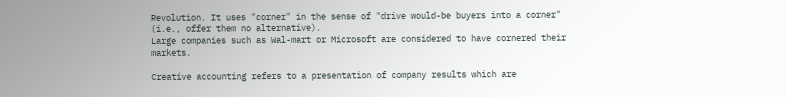Revolution. It uses "corner" in the sense of "drive would-be buyers into a corner" (i.e., offer them no alternative).
Large companies such as Wal-mart or Microsoft are considered to have cornered their markets.

Creative accounting refers to a presentation of company results which are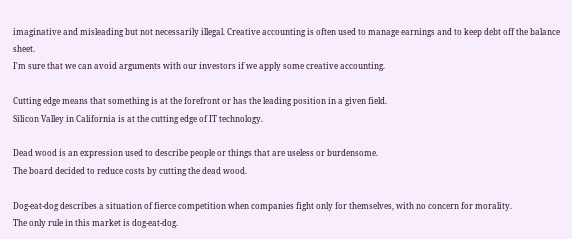imaginative and misleading but not necessarily illegal. Creative accounting is often used to manage earnings and to keep debt off the balance sheet.
I'm sure that we can avoid arguments with our investors if we apply some creative accounting.

Cutting edge means that something is at the forefront or has the leading position in a given field.
Silicon Valley in California is at the cutting edge of IT technology.

Dead wood is an expression used to describe people or things that are useless or burdensome.
The board decided to reduce costs by cutting the dead wood.

Dog-eat-dog describes a situation of fierce competition when companies fight only for themselves, with no concern for morality.
The only rule in this market is dog-eat-dog.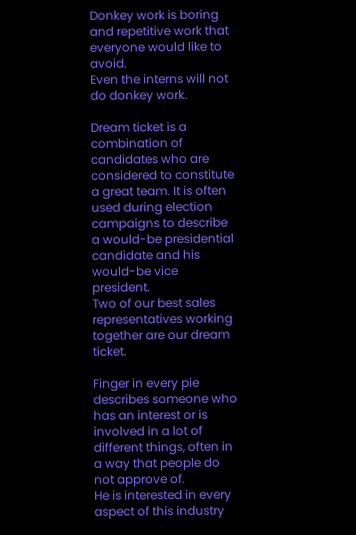Donkey work is boring and repetitive work that everyone would like to avoid.
Even the interns will not do donkey work.

Dream ticket is a combination of candidates who are considered to constitute a great team. It is often used during election campaigns to describe a would-be presidential candidate and his would-be vice president.
Two of our best sales representatives working together are our dream ticket.

Finger in every pie describes someone who has an interest or is involved in a lot of different things, often in a way that people do not approve of.
He is interested in every aspect of this industry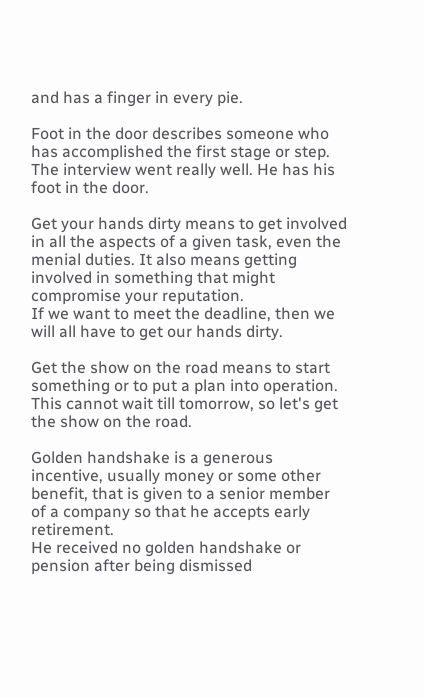and has a finger in every pie.

Foot in the door describes someone who has accomplished the first stage or step.
The interview went really well. He has his foot in the door.

Get your hands dirty means to get involved in all the aspects of a given task, even the menial duties. It also means getting involved in something that might compromise your reputation.
If we want to meet the deadline, then we will all have to get our hands dirty.

Get the show on the road means to start something or to put a plan into operation.
This cannot wait till tomorrow, so let's get the show on the road.

Golden handshake is a generous incentive, usually money or some other benefit, that is given to a senior member of a company so that he accepts early retirement.
He received no golden handshake or pension after being dismissed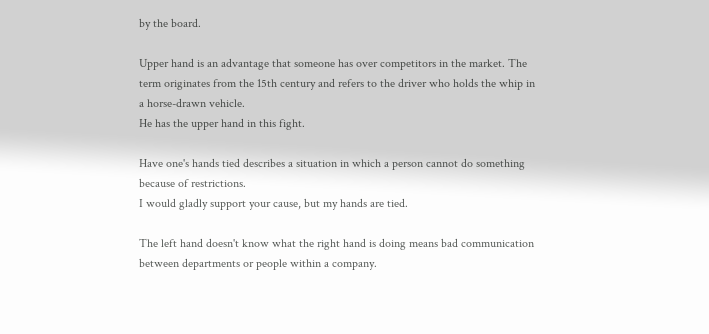by the board.

Upper hand is an advantage that someone has over competitors in the market. The term originates from the 15th century and refers to the driver who holds the whip in a horse-drawn vehicle.
He has the upper hand in this fight.

Have one's hands tied describes a situation in which a person cannot do something because of restrictions.
I would gladly support your cause, but my hands are tied.

The left hand doesn't know what the right hand is doing means bad communication between departments or people within a company.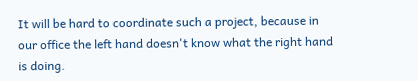It will be hard to coordinate such a project, because in our office the left hand doesn't know what the right hand is doing.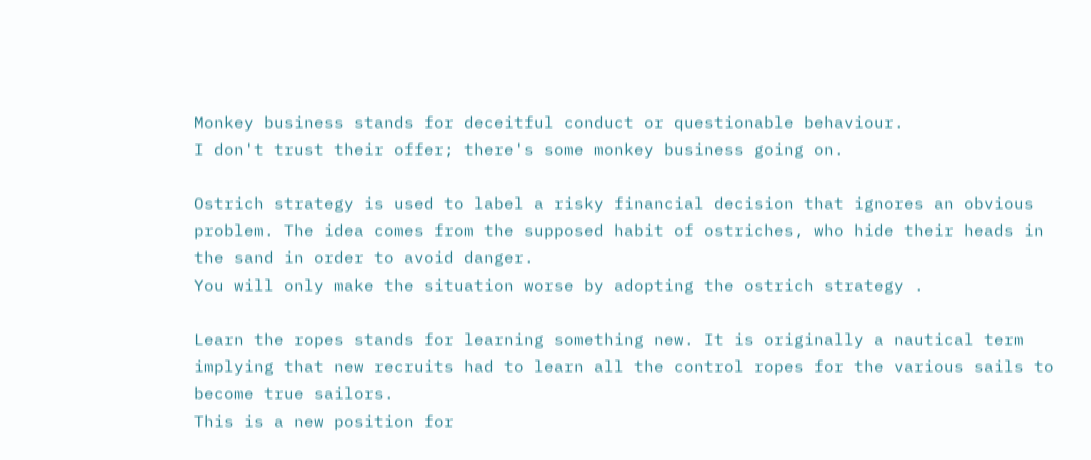Monkey business stands for deceitful conduct or questionable behaviour.
I don't trust their offer; there's some monkey business going on.

Ostrich strategy is used to label a risky financial decision that ignores an obvious problem. The idea comes from the supposed habit of ostriches, who hide their heads in the sand in order to avoid danger.
You will only make the situation worse by adopting the ostrich strategy .

Learn the ropes stands for learning something new. It is originally a nautical term implying that new recruits had to learn all the control ropes for the various sails to become true sailors.
This is a new position for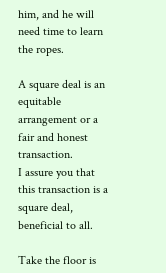him, and he will need time to learn the ropes.

A square deal is an equitable arrangement or a fair and honest transaction.
I assure you that this transaction is a square deal, beneficial to all.

Take the floor is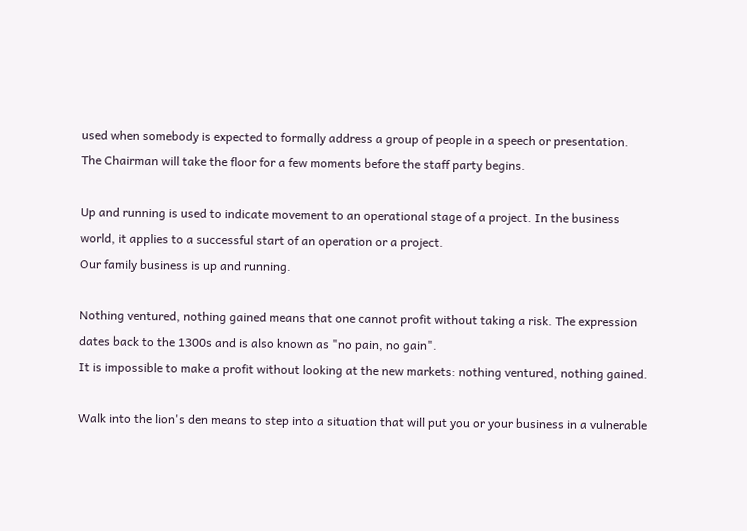used when somebody is expected to formally address a group of people in a speech or presentation.
The Chairman will take the floor for a few moments before the staff party begins.

Up and running is used to indicate movement to an operational stage of a project. In the business world, it applies to a successful start of an operation or a project.
Our family business is up and running.

Nothing ventured, nothing gained means that one cannot profit without taking a risk. The expression dates back to the 1300s and is also known as "no pain, no gain".
It is impossible to make a profit without looking at the new markets: nothing ventured, nothing gained.

Walk into the lion's den means to step into a situation that will put you or your business in a vulnerable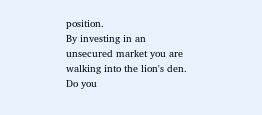position.
By investing in an unsecured market you are walking into the lion's den.
Do you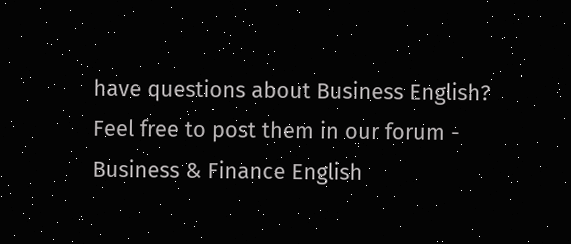have questions about Business English? Feel free to post them in our forum - Business & Finance English